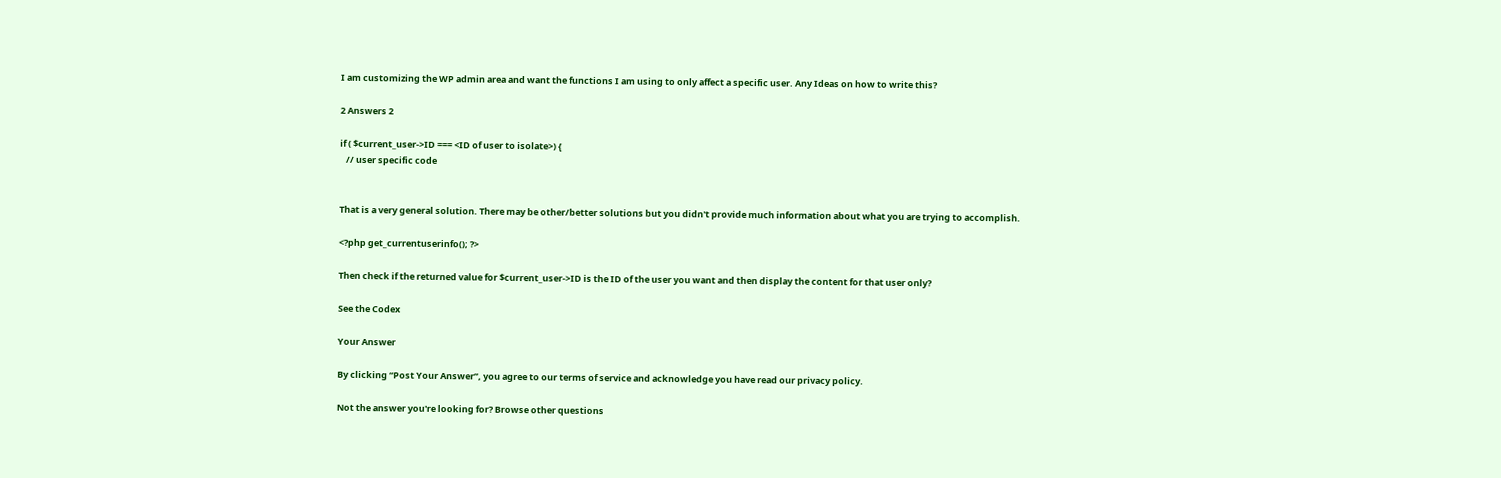I am customizing the WP admin area and want the functions I am using to only affect a specific user. Any Ideas on how to write this?

2 Answers 2

if ( $current_user->ID === <ID of user to isolate>) {
   // user specific code


That is a very general solution. There may be other/better solutions but you didn't provide much information about what you are trying to accomplish.

<?php get_currentuserinfo(); ?>

Then check if the returned value for $current_user->ID is the ID of the user you want and then display the content for that user only?

See the Codex

Your Answer

By clicking “Post Your Answer”, you agree to our terms of service and acknowledge you have read our privacy policy.

Not the answer you're looking for? Browse other questions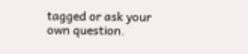tagged or ask your own question.